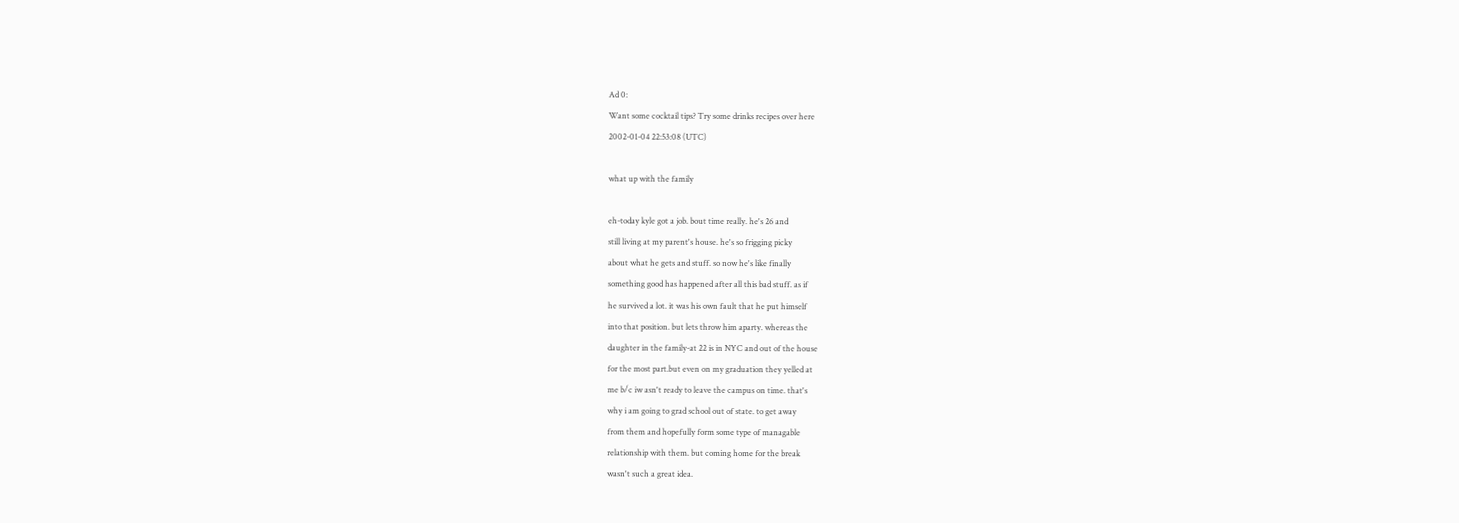Ad 0:
Want some cocktail tips? Try some drinks recipes over here
2002-01-04 22:53:08 (UTC)

what up with the family

eh-today kyle got a job. bout time really. he's 26 and
still living at my parent's house. he's so frigging picky
about what he gets and stuff. so now he's like finally
something good has happened after all this bad stuff. as if
he survived a lot. it was his own fault that he put himself
into that position. but lets throw him aparty. whereas the
daughter in the family-at 22 is in NYC and out of the house
for the most part.but even on my graduation they yelled at
me b/c iw asn't ready to leave the campus on time. that's
why i am going to grad school out of state. to get away
from them and hopefully form some type of managable
relationship with them. but coming home for the break
wasn't such a great idea.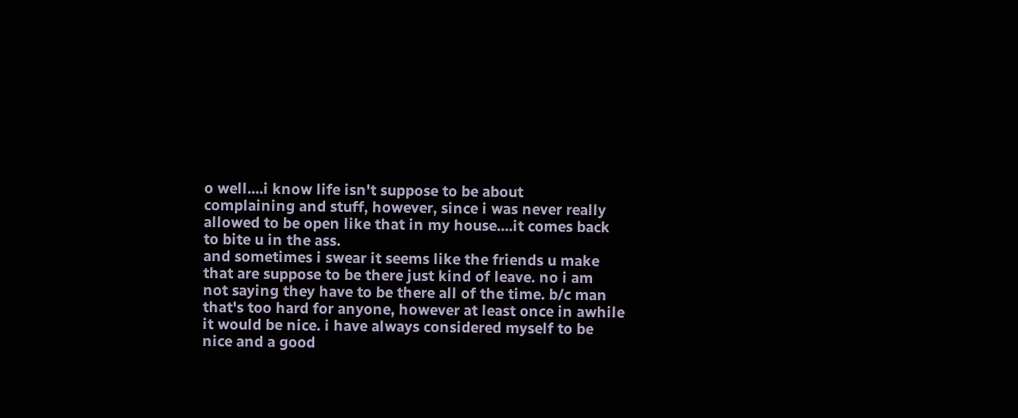o well....i know life isn't suppose to be about
complaining and stuff, however, since i was never really
allowed to be open like that in my house....it comes back
to bite u in the ass.
and sometimes i swear it seems like the friends u make
that are suppose to be there just kind of leave. no i am
not saying they have to be there all of the time. b/c man
that's too hard for anyone, however at least once in awhile
it would be nice. i have always considered myself to be
nice and a good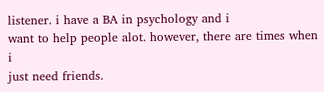listener. i have a BA in psychology and i
want to help people alot. however, there are times when i
just need friends.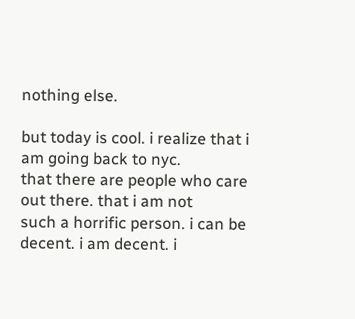nothing else.

but today is cool. i realize that i am going back to nyc.
that there are people who care out there. that i am not
such a horrific person. i can be decent. i am decent. i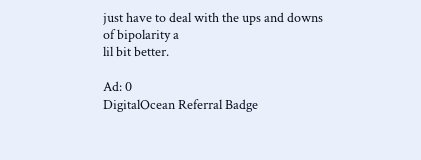just have to deal with the ups and downs of bipolarity a
lil bit better.

Ad: 0
DigitalOcean Referral Badge